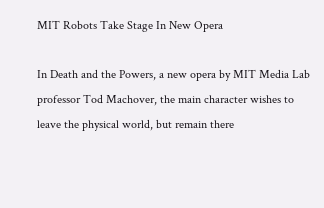MIT Robots Take Stage In New Opera

In Death and the Powers, a new opera by MIT Media Lab professor Tod Machover, the main character wishes to leave the physical world, but remain there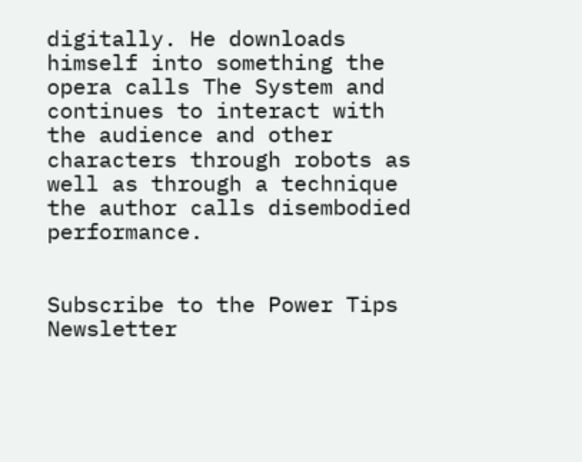digitally. He downloads himself into something the opera calls The System and continues to interact with the audience and other characters through robots as well as through a technique the author calls disembodied performance.


Subscribe to the Power Tips Newsletter